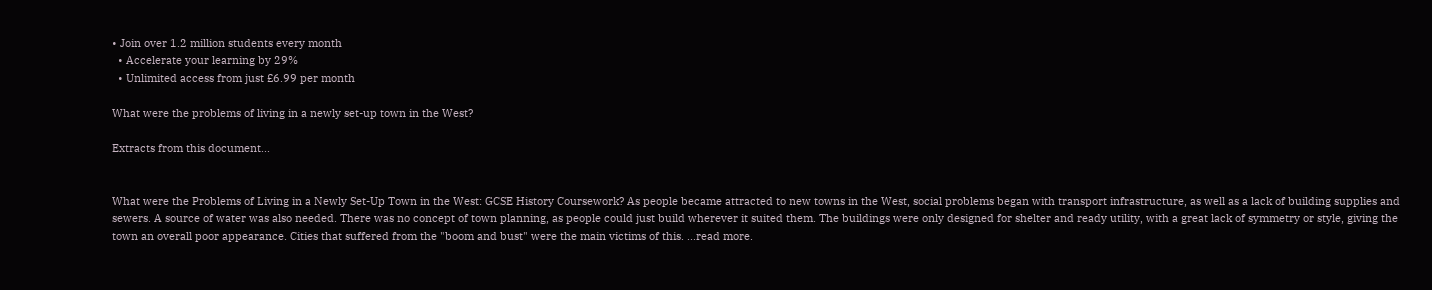• Join over 1.2 million students every month
  • Accelerate your learning by 29%
  • Unlimited access from just £6.99 per month

What were the problems of living in a newly set-up town in the West?

Extracts from this document...


What were the Problems of Living in a Newly Set-Up Town in the West: GCSE History Coursework? As people became attracted to new towns in the West, social problems began with transport infrastructure, as well as a lack of building supplies and sewers. A source of water was also needed. There was no concept of town planning, as people could just build wherever it suited them. The buildings were only designed for shelter and ready utility, with a great lack of symmetry or style, giving the town an overall poor appearance. Cities that suffered from the "boom and bust" were the main victims of this. ...read more.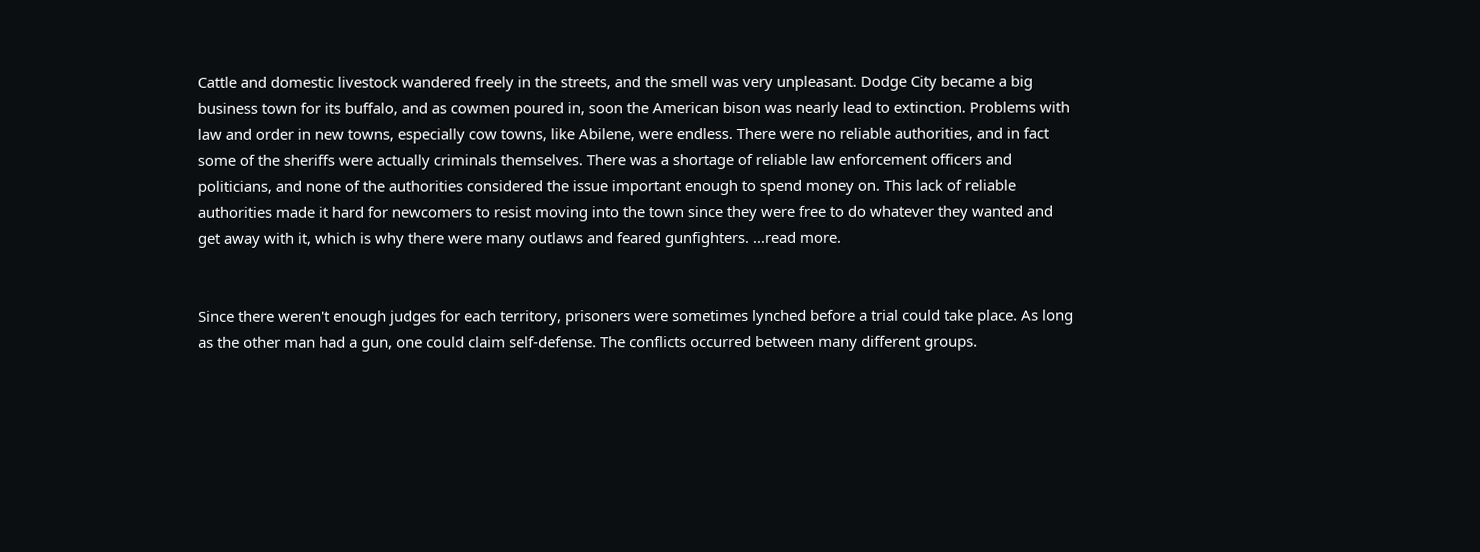Cattle and domestic livestock wandered freely in the streets, and the smell was very unpleasant. Dodge City became a big business town for its buffalo, and as cowmen poured in, soon the American bison was nearly lead to extinction. Problems with law and order in new towns, especially cow towns, like Abilene, were endless. There were no reliable authorities, and in fact some of the sheriffs were actually criminals themselves. There was a shortage of reliable law enforcement officers and politicians, and none of the authorities considered the issue important enough to spend money on. This lack of reliable authorities made it hard for newcomers to resist moving into the town since they were free to do whatever they wanted and get away with it, which is why there were many outlaws and feared gunfighters. ...read more.


Since there weren't enough judges for each territory, prisoners were sometimes lynched before a trial could take place. As long as the other man had a gun, one could claim self-defense. The conflicts occurred between many different groups.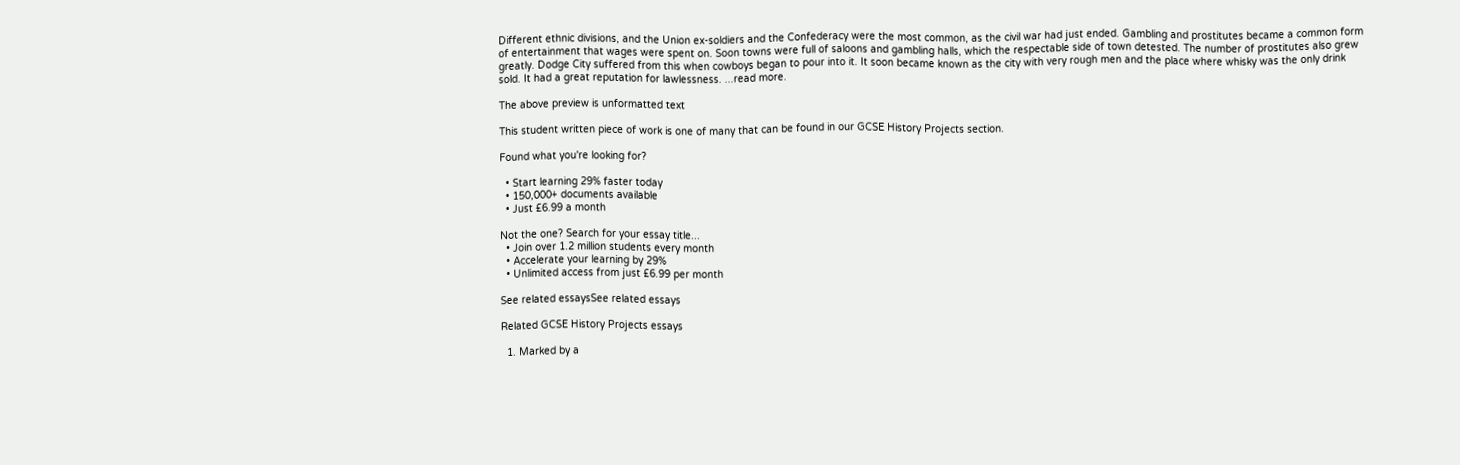Different ethnic divisions, and the Union ex-soldiers and the Confederacy were the most common, as the civil war had just ended. Gambling and prostitutes became a common form of entertainment that wages were spent on. Soon towns were full of saloons and gambling halls, which the respectable side of town detested. The number of prostitutes also grew greatly. Dodge City suffered from this when cowboys began to pour into it. It soon became known as the city with very rough men and the place where whisky was the only drink sold. It had a great reputation for lawlessness. ...read more.

The above preview is unformatted text

This student written piece of work is one of many that can be found in our GCSE History Projects section.

Found what you're looking for?

  • Start learning 29% faster today
  • 150,000+ documents available
  • Just £6.99 a month

Not the one? Search for your essay title...
  • Join over 1.2 million students every month
  • Accelerate your learning by 29%
  • Unlimited access from just £6.99 per month

See related essaysSee related essays

Related GCSE History Projects essays

  1. Marked by a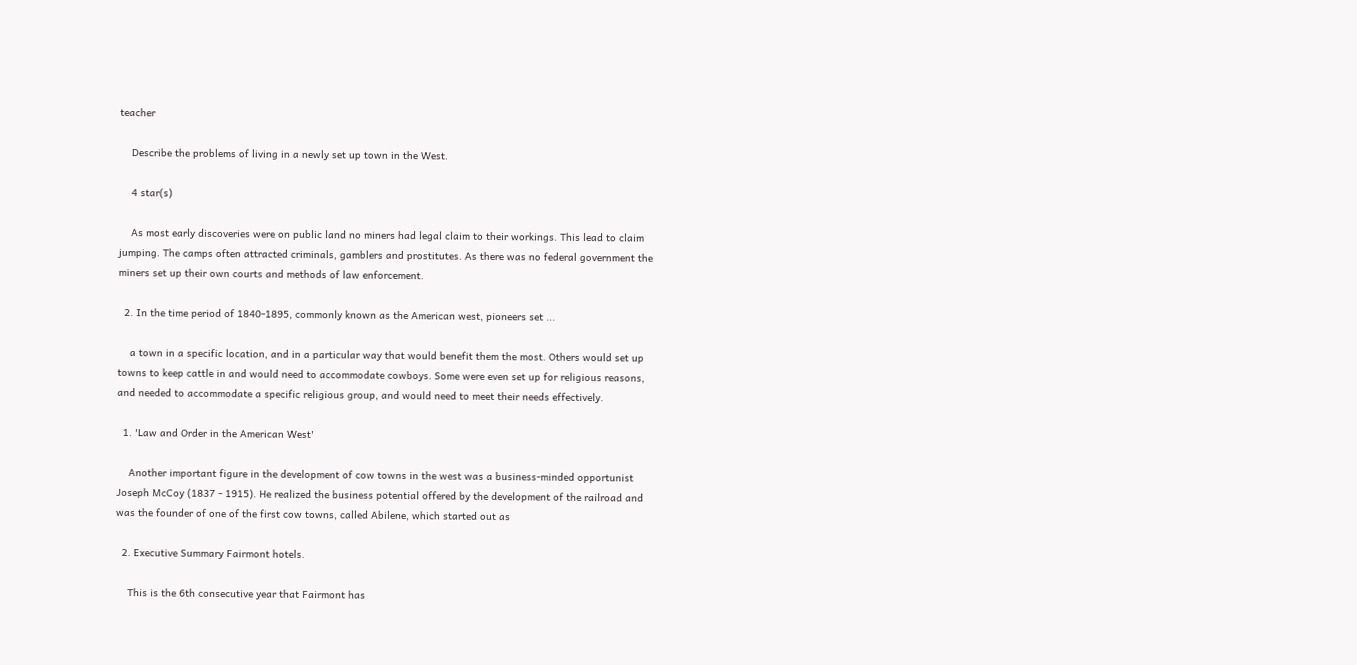teacher

    Describe the problems of living in a newly set up town in the West.

    4 star(s)

    As most early discoveries were on public land no miners had legal claim to their workings. This lead to claim jumping. The camps often attracted criminals, gamblers and prostitutes. As there was no federal government the miners set up their own courts and methods of law enforcement.

  2. In the time period of 1840-1895, commonly known as the American west, pioneers set ...

    a town in a specific location, and in a particular way that would benefit them the most. Others would set up towns to keep cattle in and would need to accommodate cowboys. Some were even set up for religious reasons, and needed to accommodate a specific religious group, and would need to meet their needs effectively.

  1. 'Law and Order in the American West'

    Another important figure in the development of cow towns in the west was a business-minded opportunist Joseph McCoy (1837 - 1915). He realized the business potential offered by the development of the railroad and was the founder of one of the first cow towns, called Abilene, which started out as

  2. Executive Summary Fairmont hotels.

    This is the 6th consecutive year that Fairmont has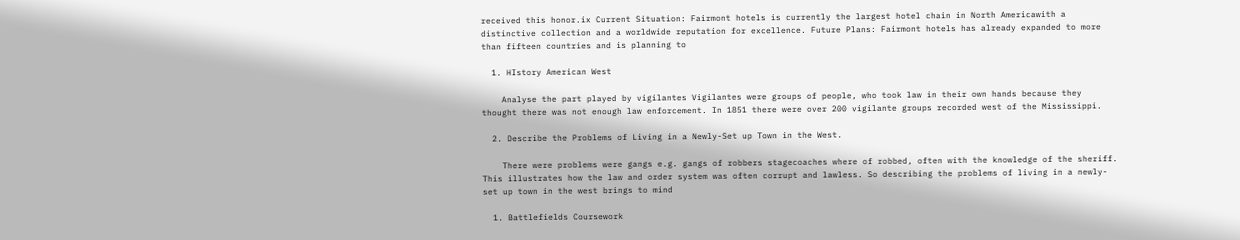received this honor.ix Current Situation: Fairmont hotels is currently the largest hotel chain in North Americawith a distinctive collection and a worldwide reputation for excellence. Future Plans: Fairmont hotels has already expanded to more than fifteen countries and is planning to

  1. HIstory American West

    Analyse the part played by vigilantes Vigilantes were groups of people, who took law in their own hands because they thought there was not enough law enforcement. In 1851 there were over 200 vigilante groups recorded west of the Mississippi.

  2. Describe the Problems of Living in a Newly-Set up Town in the West.

    There were problems were gangs e.g. gangs of robbers stagecoaches where of robbed, often with the knowledge of the sheriff. This illustrates how the law and order system was often corrupt and lawless. So describing the problems of living in a newly-set up town in the west brings to mind

  1. Battlefields Coursework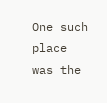One such place was the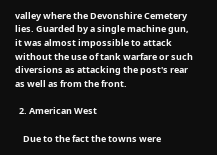valley where the Devonshire Cemetery lies. Guarded by a single machine gun, it was almost impossible to attack without the use of tank warfare or such diversions as attacking the post's rear as well as from the front.

  2. American West

    Due to the fact the towns were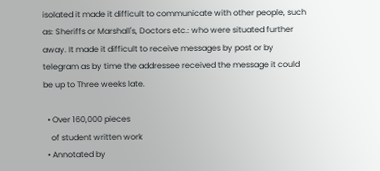isolated it made it difficult to communicate with other people, such as: Sheriffs or Marshall's, Doctors etc.: who were situated further away. It made it difficult to receive messages by post or by telegram as by time the addressee received the message it could be up to Three weeks late.

  • Over 160,000 pieces
    of student written work
  • Annotated by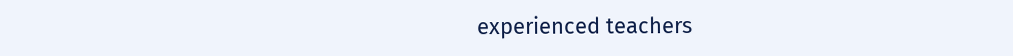experienced teachers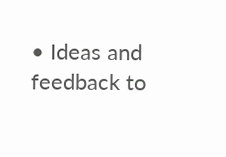• Ideas and feedback to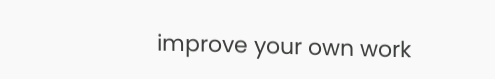improve your own work